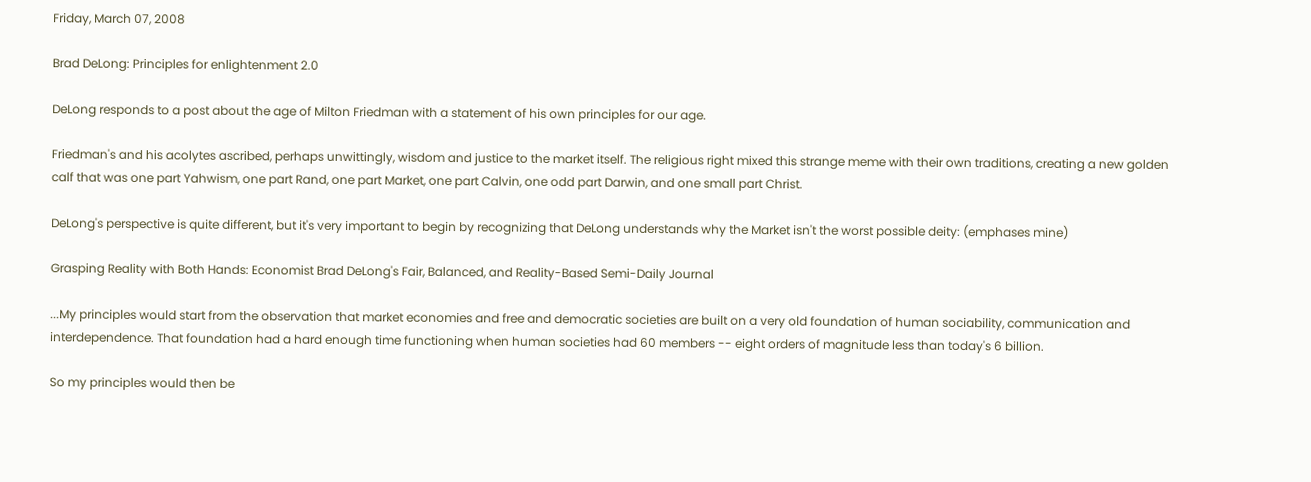Friday, March 07, 2008

Brad DeLong: Principles for enlightenment 2.0

DeLong responds to a post about the age of Milton Friedman with a statement of his own principles for our age.

Friedman's and his acolytes ascribed, perhaps unwittingly, wisdom and justice to the market itself. The religious right mixed this strange meme with their own traditions, creating a new golden calf that was one part Yahwism, one part Rand, one part Market, one part Calvin, one odd part Darwin, and one small part Christ.

DeLong's perspective is quite different, but it's very important to begin by recognizing that DeLong understands why the Market isn't the worst possible deity: (emphases mine)

Grasping Reality with Both Hands: Economist Brad DeLong's Fair, Balanced, and Reality-Based Semi-Daily Journal

...My principles would start from the observation that market economies and free and democratic societies are built on a very old foundation of human sociability, communication and interdependence. That foundation had a hard enough time functioning when human societies had 60 members -- eight orders of magnitude less than today's 6 billion.

So my principles would then be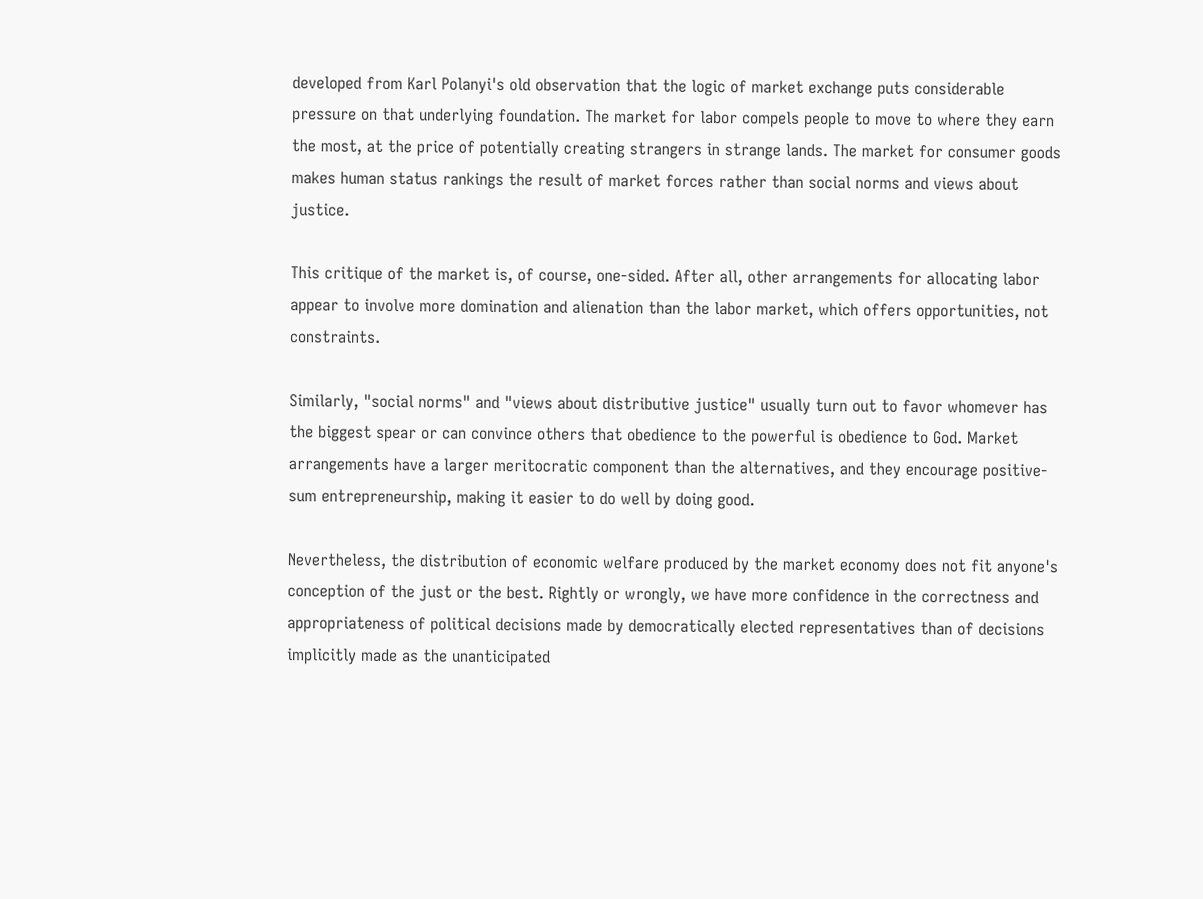developed from Karl Polanyi's old observation that the logic of market exchange puts considerable pressure on that underlying foundation. The market for labor compels people to move to where they earn the most, at the price of potentially creating strangers in strange lands. The market for consumer goods makes human status rankings the result of market forces rather than social norms and views about justice.

This critique of the market is, of course, one-sided. After all, other arrangements for allocating labor appear to involve more domination and alienation than the labor market, which offers opportunities, not constraints.

Similarly, "social norms" and "views about distributive justice" usually turn out to favor whomever has the biggest spear or can convince others that obedience to the powerful is obedience to God. Market arrangements have a larger meritocratic component than the alternatives, and they encourage positive-sum entrepreneurship, making it easier to do well by doing good.

Nevertheless, the distribution of economic welfare produced by the market economy does not fit anyone's conception of the just or the best. Rightly or wrongly, we have more confidence in the correctness and appropriateness of political decisions made by democratically elected representatives than of decisions implicitly made as the unanticipated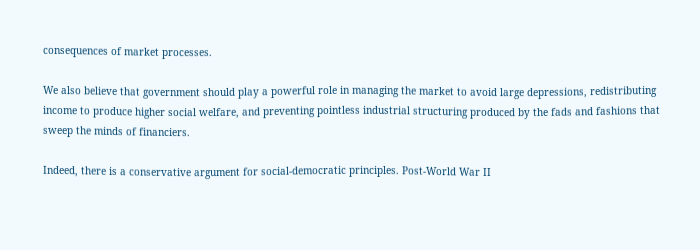consequences of market processes.

We also believe that government should play a powerful role in managing the market to avoid large depressions, redistributing income to produce higher social welfare, and preventing pointless industrial structuring produced by the fads and fashions that sweep the minds of financiers.

Indeed, there is a conservative argument for social-democratic principles. Post-World War II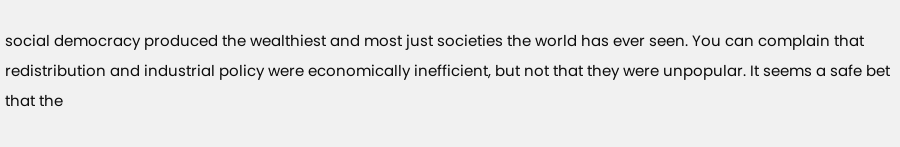social democracy produced the wealthiest and most just societies the world has ever seen. You can complain that redistribution and industrial policy were economically inefficient, but not that they were unpopular. It seems a safe bet that the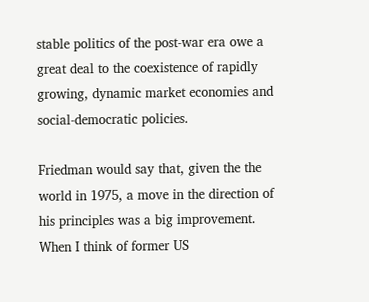stable politics of the post-war era owe a great deal to the coexistence of rapidly growing, dynamic market economies and social-democratic policies.

Friedman would say that, given the the world in 1975, a move in the direction of his principles was a big improvement. When I think of former US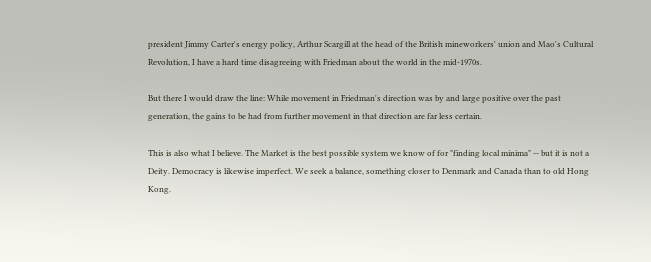president Jimmy Carter's energy policy, Arthur Scargill at the head of the British mineworkers' union and Mao's Cultural Revolution, I have a hard time disagreeing with Friedman about the world in the mid-1970s.

But there I would draw the line: While movement in Friedman's direction was by and large positive over the past generation, the gains to be had from further movement in that direction are far less certain.

This is also what I believe. The Market is the best possible system we know of for "finding local minima" -- but it is not a Deity. Democracy is likewise imperfect. We seek a balance, something closer to Denmark and Canada than to old Hong Kong.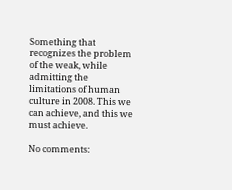Something that recognizes the problem of the weak, while admitting the limitations of human culture in 2008. This we can achieve, and this we must achieve.

No comments: